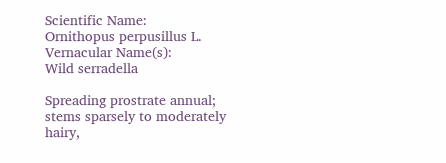Scientific Name:
Ornithopus perpusillus L.
Vernacular Name(s):
Wild serradella

Spreading prostrate annual; stems sparsely to moderately hairy,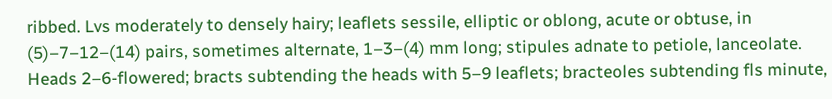ribbed. Lvs moderately to densely hairy; leaflets sessile, elliptic or oblong, acute or obtuse, in (5)–7–12–(14) pairs, sometimes alternate, 1–3–(4) mm long; stipules adnate to petiole, lanceolate. Heads 2–6-flowered; bracts subtending the heads with 5–9 leaflets; bracteoles subtending fls minute,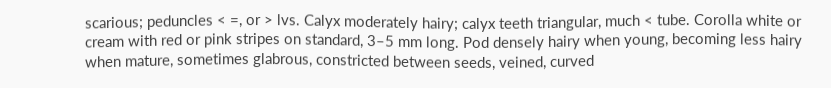scarious; peduncles < =, or > lvs. Calyx moderately hairy; calyx teeth triangular, much < tube. Corolla white or cream with red or pink stripes on standard, 3–5 mm long. Pod densely hairy when young, becoming less hairy when mature, sometimes glabrous, constricted between seeds, veined, curved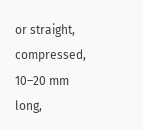or straight, compressed, 10–20 mm long,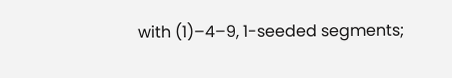with (1)–4–9, 1-seeded segments;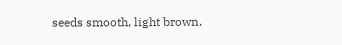seeds smooth, light brown.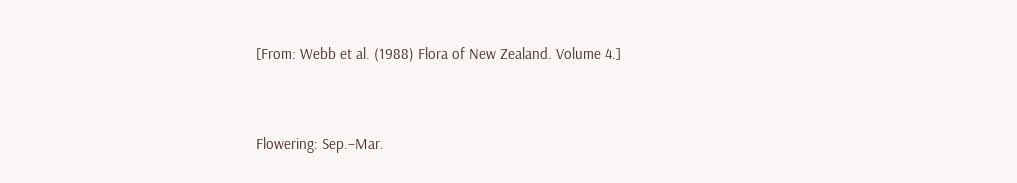[From: Webb et al. (1988) Flora of New Zealand. Volume 4.]


Flowering: Sep.–Mar.